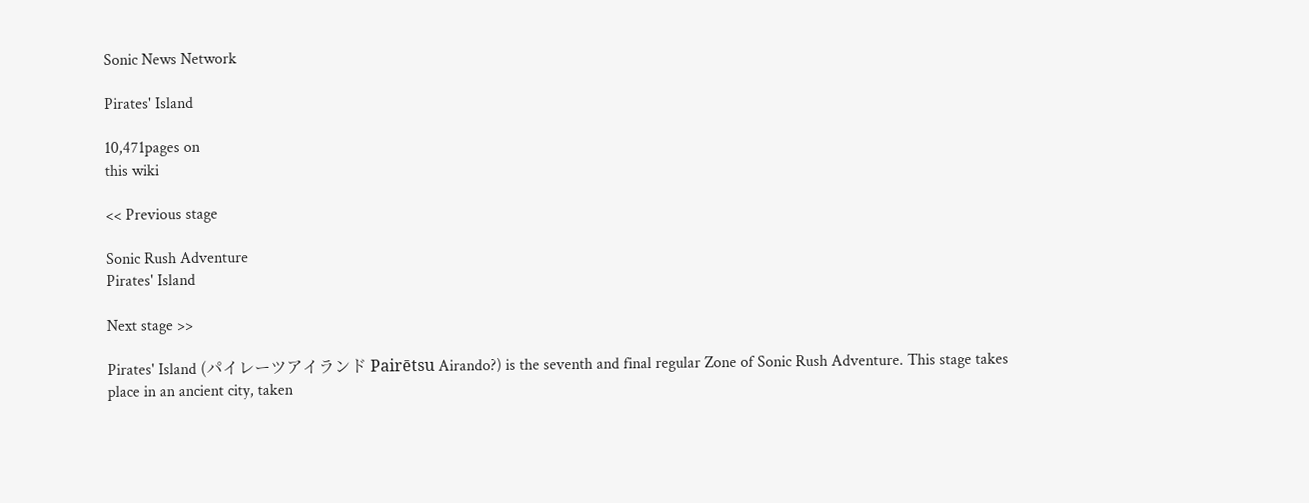Sonic News Network

Pirates' Island

10,471pages on
this wiki

<< Previous stage

Sonic Rush Adventure
Pirates' Island

Next stage >>

Pirates' Island (パイレーツアイランド Pairētsu Airando?) is the seventh and final regular Zone of Sonic Rush Adventure. This stage takes place in an ancient city, taken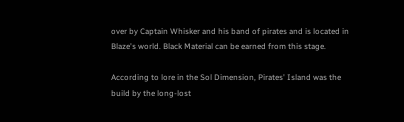over by Captain Whisker and his band of pirates and is located in Blaze's world. Black Material can be earned from this stage.

According to lore in the Sol Dimension, Pirates' Island was the build by the long-lost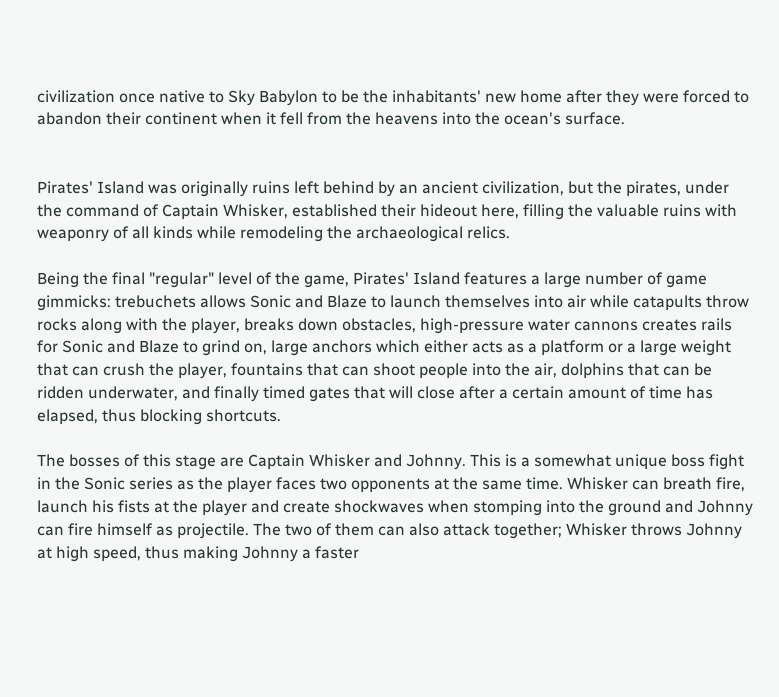civilization once native to Sky Babylon to be the inhabitants' new home after they were forced to abandon their continent when it fell from the heavens into the ocean's surface.


Pirates' Island was originally ruins left behind by an ancient civilization, but the pirates, under the command of Captain Whisker, established their hideout here, filling the valuable ruins with weaponry of all kinds while remodeling the archaeological relics.

Being the final "regular" level of the game, Pirates' Island features a large number of game gimmicks: trebuchets allows Sonic and Blaze to launch themselves into air while catapults throw rocks along with the player, breaks down obstacles, high-pressure water cannons creates rails for Sonic and Blaze to grind on, large anchors which either acts as a platform or a large weight that can crush the player, fountains that can shoot people into the air, dolphins that can be ridden underwater, and finally timed gates that will close after a certain amount of time has elapsed, thus blocking shortcuts.

The bosses of this stage are Captain Whisker and Johnny. This is a somewhat unique boss fight in the Sonic series as the player faces two opponents at the same time. Whisker can breath fire, launch his fists at the player and create shockwaves when stomping into the ground and Johnny can fire himself as projectile. The two of them can also attack together; Whisker throws Johnny at high speed, thus making Johnny a faster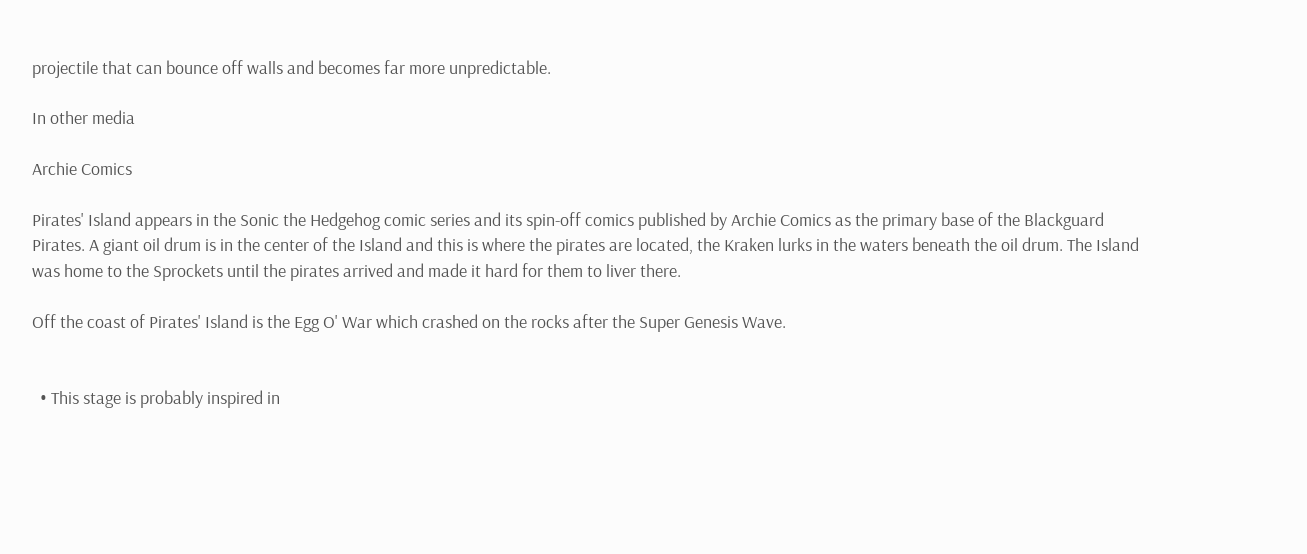projectile that can bounce off walls and becomes far more unpredictable.

In other media

Archie Comics

Pirates' Island appears in the Sonic the Hedgehog comic series and its spin-off comics published by Archie Comics as the primary base of the Blackguard Pirates. A giant oil drum is in the center of the Island and this is where the pirates are located, the Kraken lurks in the waters beneath the oil drum. The Island was home to the Sprockets until the pirates arrived and made it hard for them to liver there.

Off the coast of Pirates' Island is the Egg O' War which crashed on the rocks after the Super Genesis Wave.


  • This stage is probably inspired in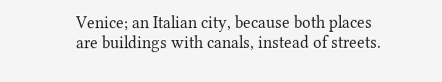Venice; an Italian city, because both places are buildings with canals, instead of streets.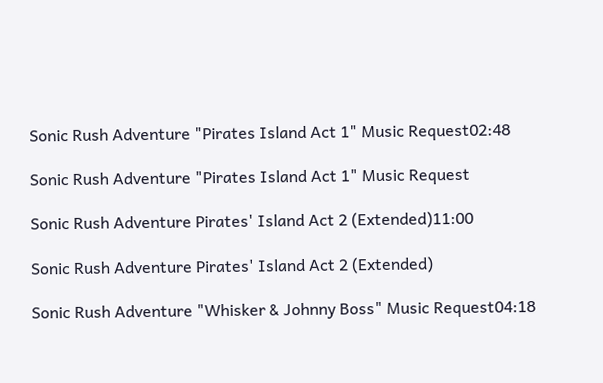Sonic Rush Adventure "Pirates Island Act 1" Music Request02:48

Sonic Rush Adventure "Pirates Island Act 1" Music Request

Sonic Rush Adventure Pirates' Island Act 2 (Extended)11:00

Sonic Rush Adventure Pirates' Island Act 2 (Extended)

Sonic Rush Adventure "Whisker & Johnny Boss" Music Request04:18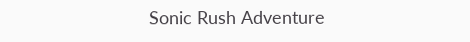Sonic Rush Adventure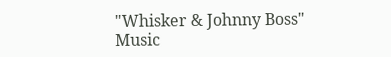"Whisker & Johnny Boss" Music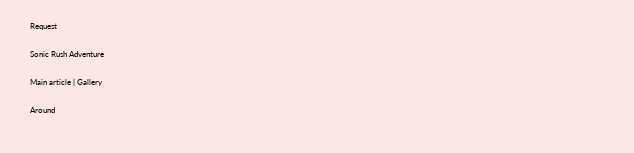Request

Sonic Rush Adventure

Main article | Gallery

Around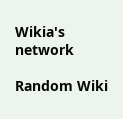Wikia's network

Random Wiki